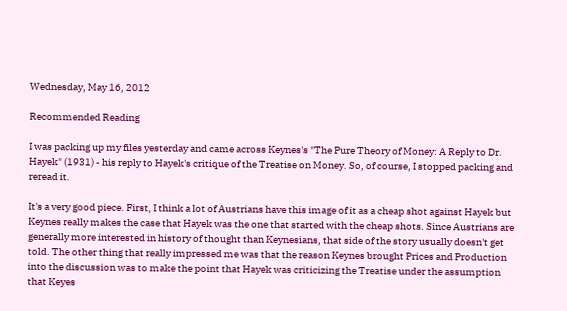Wednesday, May 16, 2012

Recommended Reading

I was packing up my files yesterday and came across Keynes's "The Pure Theory of Money: A Reply to Dr. Hayek" (1931) - his reply to Hayek's critique of the Treatise on Money. So, of course, I stopped packing and reread it.

It's a very good piece. First, I think a lot of Austrians have this image of it as a cheap shot against Hayek but Keynes really makes the case that Hayek was the one that started with the cheap shots. Since Austrians are generally more interested in history of thought than Keynesians, that side of the story usually doesn't get told. The other thing that really impressed me was that the reason Keynes brought Prices and Production into the discussion was to make the point that Hayek was criticizing the Treatise under the assumption that Keyes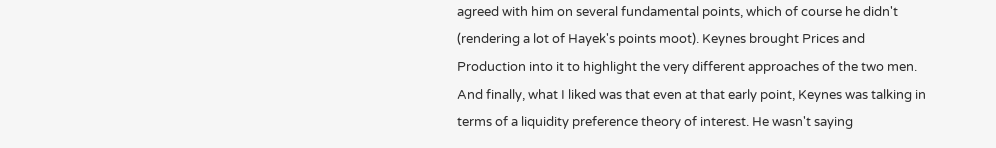agreed with him on several fundamental points, which of course he didn't (rendering a lot of Hayek's points moot). Keynes brought Prices and Production into it to highlight the very different approaches of the two men. And finally, what I liked was that even at that early point, Keynes was talking in terms of a liquidity preference theory of interest. He wasn't saying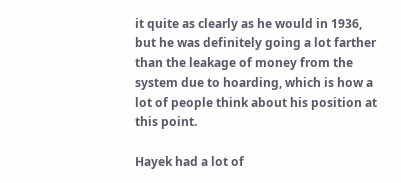it quite as clearly as he would in 1936, but he was definitely going a lot farther than the leakage of money from the system due to hoarding, which is how a lot of people think about his position at this point.

Hayek had a lot of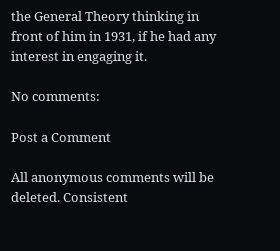the General Theory thinking in front of him in 1931, if he had any interest in engaging it.

No comments:

Post a Comment

All anonymous comments will be deleted. Consistent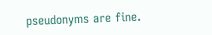pseudonyms are fine.